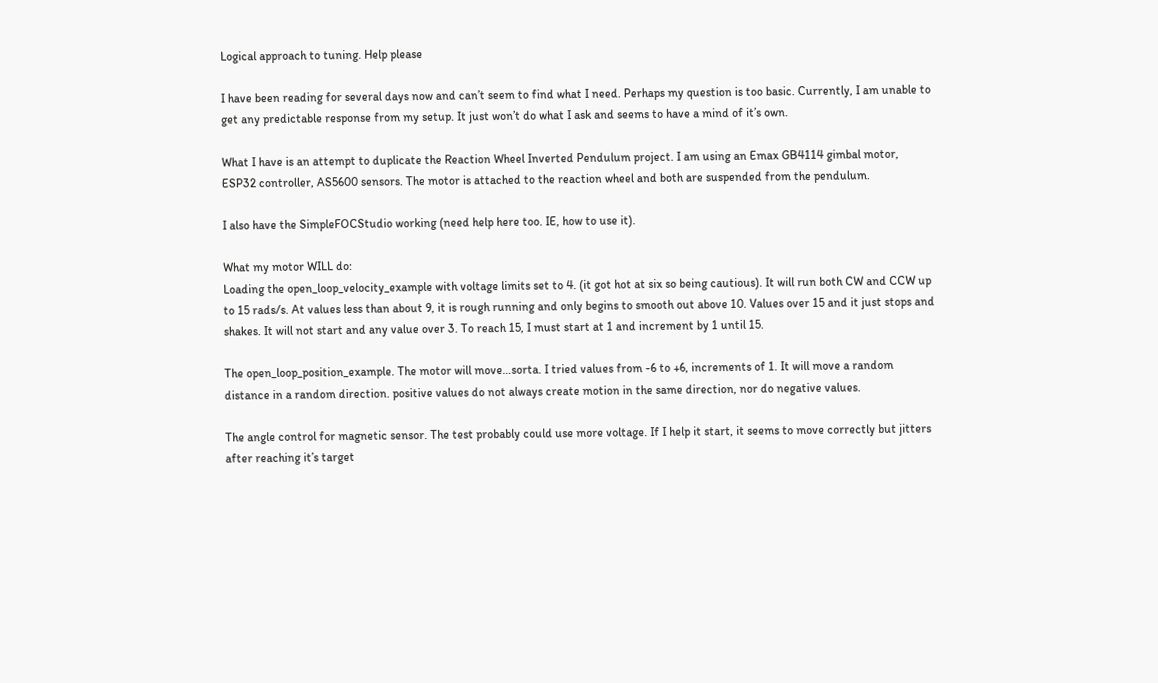Logical approach to tuning. Help please

I have been reading for several days now and can’t seem to find what I need. Perhaps my question is too basic. Currently, I am unable to get any predictable response from my setup. It just won’t do what I ask and seems to have a mind of it’s own.

What I have is an attempt to duplicate the Reaction Wheel Inverted Pendulum project. I am using an Emax GB4114 gimbal motor, ESP32 controller, AS5600 sensors. The motor is attached to the reaction wheel and both are suspended from the pendulum.

I also have the SimpleFOCStudio working (need help here too. IE, how to use it).

What my motor WILL do:
Loading the open_loop_velocity_example with voltage limits set to 4. (it got hot at six so being cautious). It will run both CW and CCW up to 15 rads/s. At values less than about 9, it is rough running and only begins to smooth out above 10. Values over 15 and it just stops and shakes. It will not start and any value over 3. To reach 15, I must start at 1 and increment by 1 until 15.

The open_loop_position_example. The motor will move…sorta. I tried values from -6 to +6, increments of 1. It will move a random distance in a random direction. positive values do not always create motion in the same direction, nor do negative values.

The angle control for magnetic sensor. The test probably could use more voltage. If I help it start, it seems to move correctly but jitters after reaching it’s target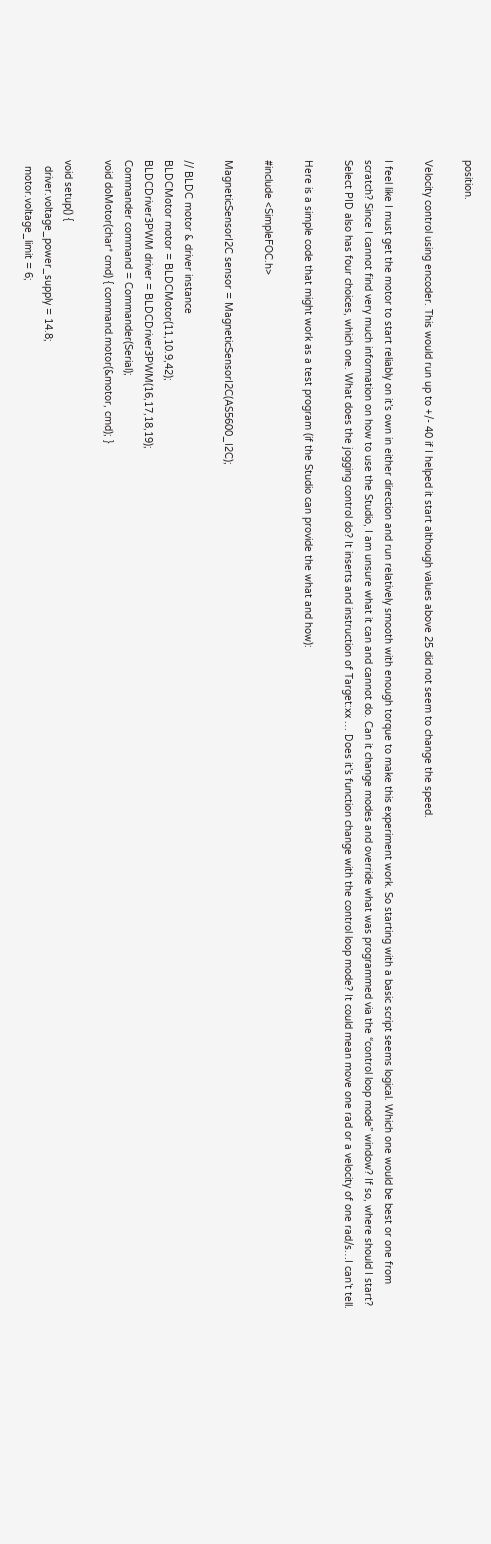position.

Velocity control using encoder. This would run up to +/- 40 if I helped it start although values above 25 did not seem to change the speed.

I feel like I must get the motor to start reliably on it’s own in either direction and run relatively smooth with enough torque to make this experiment work. So starting with a basic script seems logical. Which one would be best or one from scratch? Since I cannot find very much information on how to use the Studio, I am unsure what it can and cannot do. Can it change modes and override what was programmed via the “control loop mode” window? If so, where should I start? Select PID also has four choices, which one. What does the jogging control do? It inserts and instruction of Target:xx … Does it’s function change with the control loop mode? It could mean move one rad or a velocity of one rad/s…I can’t tell.

Here is a simple code that might work as a test program (if the Studio can provide the what and how):

#include <SimpleFOC.h>

MagneticSensorI2C sensor = MagneticSensorI2C(AS5600_I2C);

// BLDC motor & driver instance
BLDCMotor motor = BLDCMotor(11,10.9,42);
BLDCDriver3PWM driver = BLDCDriver3PWM(16,17,18,19);
Commander command = Commander(Serial);
void doMotor(char* cmd) { command.motor(&motor, cmd); }

void setup() {
  driver.voltage_power_supply = 14.8;
  motor.voltage_limit = 6;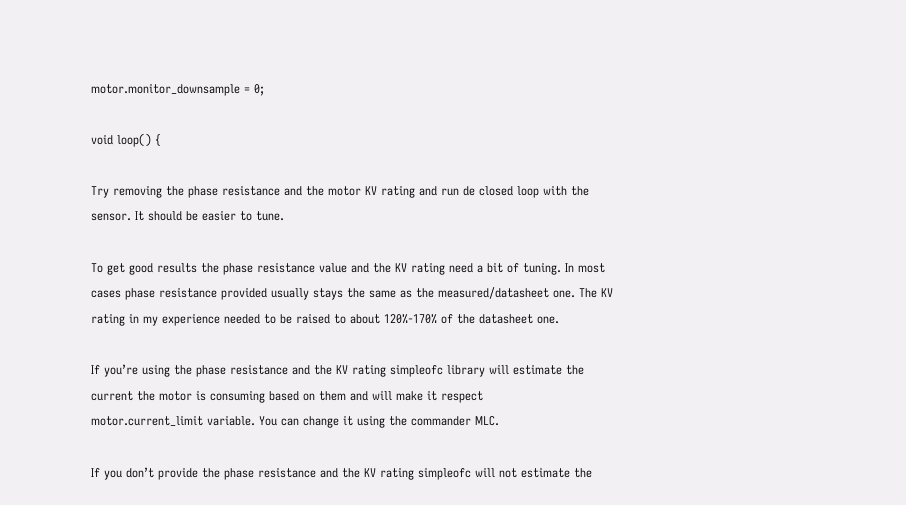motor.monitor_downsample = 0;

void loop() {

Try removing the phase resistance and the motor KV rating and run de closed loop with the sensor. It should be easier to tune.

To get good results the phase resistance value and the KV rating need a bit of tuning. In most cases phase resistance provided usually stays the same as the measured/datasheet one. The KV rating in my experience needed to be raised to about 120%-170% of the datasheet one.

If you’re using the phase resistance and the KV rating simpleofc library will estimate the current the motor is consuming based on them and will make it respect
motor.current_limit variable. You can change it using the commander MLC.

If you don’t provide the phase resistance and the KV rating simpleofc will not estimate the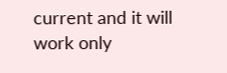current and it will work only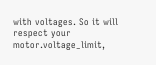with voltages. So it will respect your motor.voltage_limit,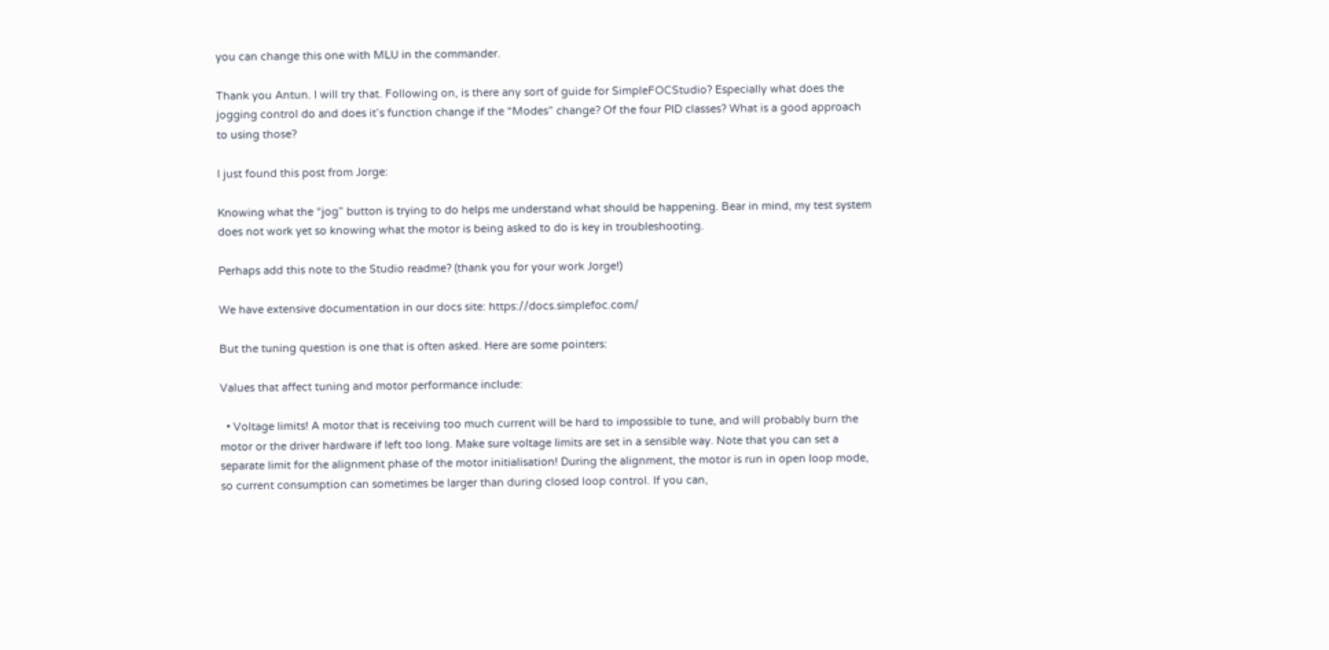you can change this one with MLU in the commander.

Thank you Antun. I will try that. Following on, is there any sort of guide for SimpleFOCStudio? Especially what does the jogging control do and does it’s function change if the “Modes” change? Of the four PID classes? What is a good approach to using those?

I just found this post from Jorge:

Knowing what the “jog” button is trying to do helps me understand what should be happening. Bear in mind, my test system does not work yet so knowing what the motor is being asked to do is key in troubleshooting.

Perhaps add this note to the Studio readme? (thank you for your work Jorge!)

We have extensive documentation in our docs site: https://docs.simplefoc.com/

But the tuning question is one that is often asked. Here are some pointers:

Values that affect tuning and motor performance include:

  • Voltage limits! A motor that is receiving too much current will be hard to impossible to tune, and will probably burn the motor or the driver hardware if left too long. Make sure voltage limits are set in a sensible way. Note that you can set a separate limit for the alignment phase of the motor initialisation! During the alignment, the motor is run in open loop mode, so current consumption can sometimes be larger than during closed loop control. If you can,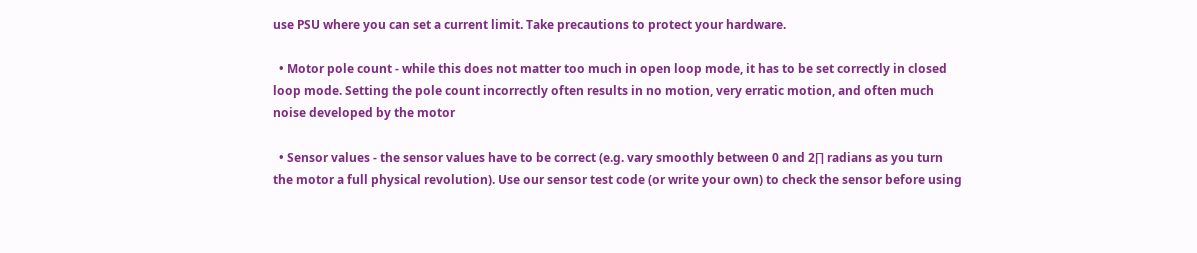use PSU where you can set a current limit. Take precautions to protect your hardware.

  • Motor pole count - while this does not matter too much in open loop mode, it has to be set correctly in closed loop mode. Setting the pole count incorrectly often results in no motion, very erratic motion, and often much noise developed by the motor

  • Sensor values - the sensor values have to be correct (e.g. vary smoothly between 0 and 2∏ radians as you turn the motor a full physical revolution). Use our sensor test code (or write your own) to check the sensor before using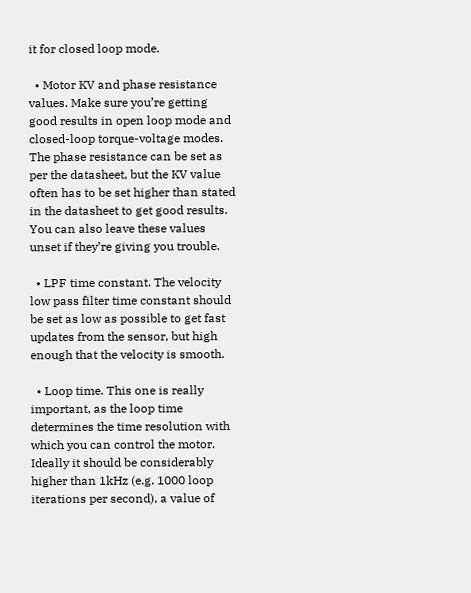it for closed loop mode.

  • Motor KV and phase resistance values. Make sure you’re getting good results in open loop mode and closed-loop torque-voltage modes. The phase resistance can be set as per the datasheet, but the KV value often has to be set higher than stated in the datasheet to get good results. You can also leave these values unset if they’re giving you trouble.

  • LPF time constant. The velocity low pass filter time constant should be set as low as possible to get fast updates from the sensor, but high enough that the velocity is smooth.

  • Loop time. This one is really important, as the loop time determines the time resolution with which you can control the motor. Ideally it should be considerably higher than 1kHz (e.g. 1000 loop iterations per second), a value of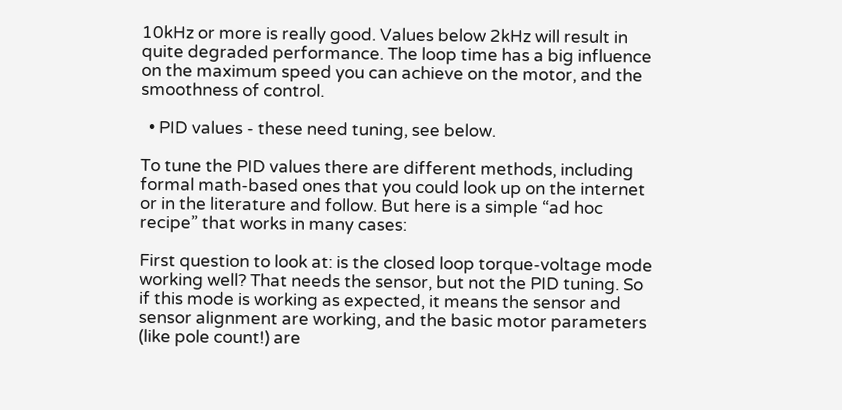10kHz or more is really good. Values below 2kHz will result in quite degraded performance. The loop time has a big influence on the maximum speed you can achieve on the motor, and the smoothness of control.

  • PID values - these need tuning, see below.

To tune the PID values there are different methods, including formal math-based ones that you could look up on the internet or in the literature and follow. But here is a simple “ad hoc recipe” that works in many cases:

First question to look at: is the closed loop torque-voltage mode working well? That needs the sensor, but not the PID tuning. So if this mode is working as expected, it means the sensor and sensor alignment are working, and the basic motor parameters (like pole count!) are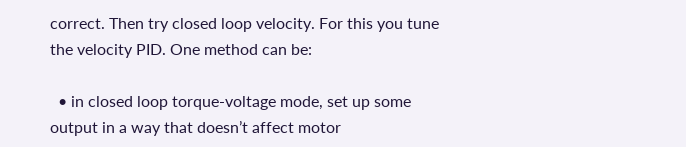correct. Then try closed loop velocity. For this you tune the velocity PID. One method can be:

  • in closed loop torque-voltage mode, set up some output in a way that doesn’t affect motor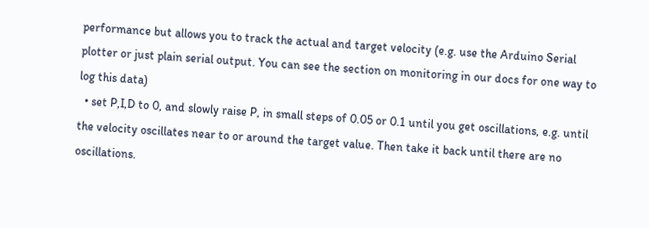performance but allows you to track the actual and target velocity (e.g. use the Arduino Serial plotter or just plain serial output. You can see the section on monitoring in our docs for one way to log this data)
  • set P,I,D to 0, and slowly raise P, in small steps of 0.05 or 0.1 until you get oscillations, e.g. until the velocity oscillates near to or around the target value. Then take it back until there are no oscillations.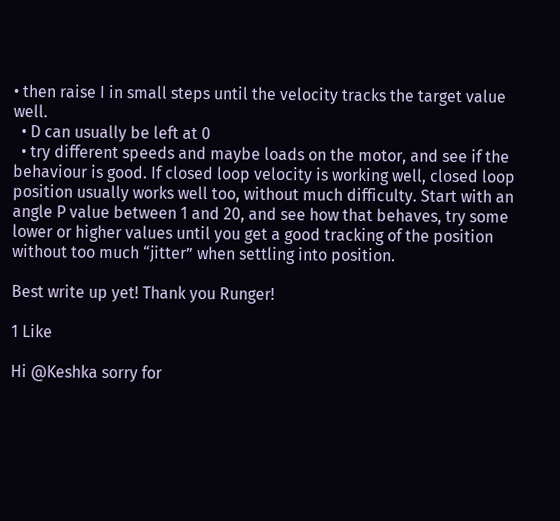• then raise I in small steps until the velocity tracks the target value well.
  • D can usually be left at 0
  • try different speeds and maybe loads on the motor, and see if the behaviour is good. If closed loop velocity is working well, closed loop position usually works well too, without much difficulty. Start with an angle P value between 1 and 20, and see how that behaves, try some lower or higher values until you get a good tracking of the position without too much “jitter” when settling into position.

Best write up yet! Thank you Runger!

1 Like

Hi @Keshka sorry for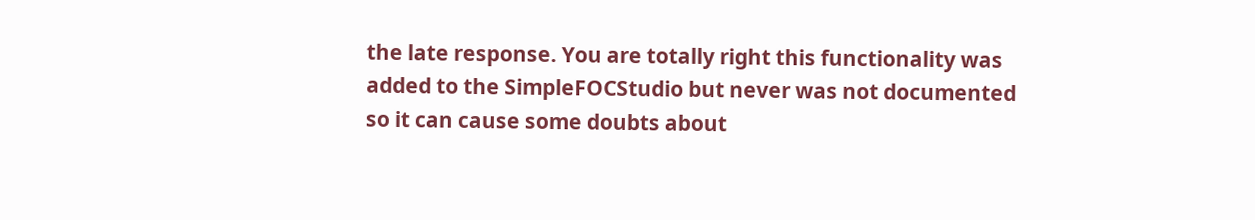the late response. You are totally right this functionality was added to the SimpleFOCStudio but never was not documented so it can cause some doubts about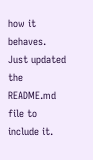how it behaves. Just updated the README.md file to include it.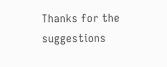Thanks for the suggestions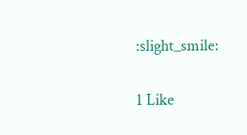:slight_smile:


1 Like